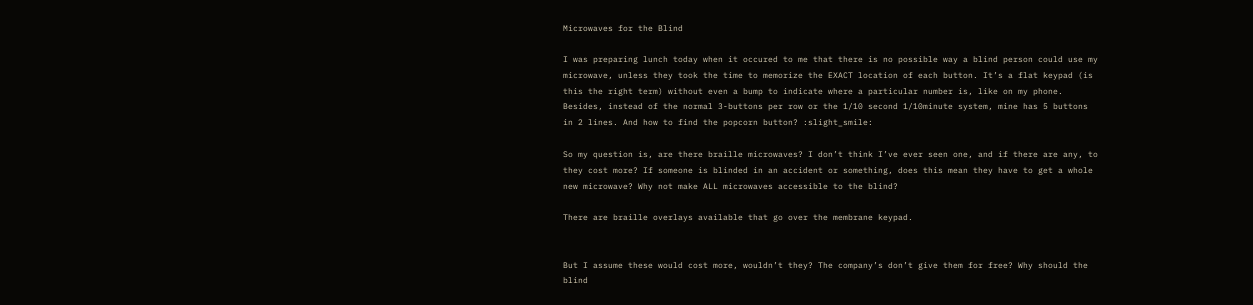Microwaves for the Blind

I was preparing lunch today when it occured to me that there is no possible way a blind person could use my microwave, unless they took the time to memorize the EXACT location of each button. It’s a flat keypad (is this the right term) without even a bump to indicate where a particular number is, like on my phone. Besides, instead of the normal 3-buttons per row or the 1/10 second 1/10minute system, mine has 5 buttons in 2 lines. And how to find the popcorn button? :slight_smile:

So my question is, are there braille microwaves? I don’t think I’ve ever seen one, and if there are any, to they cost more? If someone is blinded in an accident or something, does this mean they have to get a whole new microwave? Why not make ALL microwaves accessible to the blind?

There are braille overlays available that go over the membrane keypad.


But I assume these would cost more, wouldn’t they? The company’s don’t give them for free? Why should the blind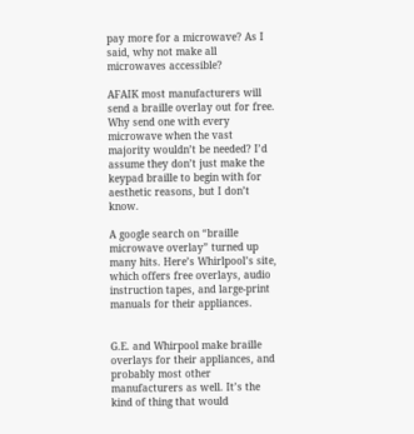pay more for a microwave? As I said, why not make all microwaves accessible?

AFAIK most manufacturers will send a braille overlay out for free. Why send one with every microwave when the vast majority wouldn’t be needed? I’d assume they don’t just make the keypad braille to begin with for aesthetic reasons, but I don’t know.

A google search on “braille microwave overlay” turned up many hits. Here’s Whirlpool’s site, which offers free overlays, audio instruction tapes, and large-print manuals for their appliances.


G.E. and Whirpool make braille overlays for their appliances, and probably most other manufacturers as well. It’s the kind of thing that would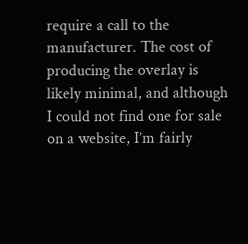require a call to the manufacturer. The cost of producing the overlay is likely minimal, and although I could not find one for sale on a website, I’m fairly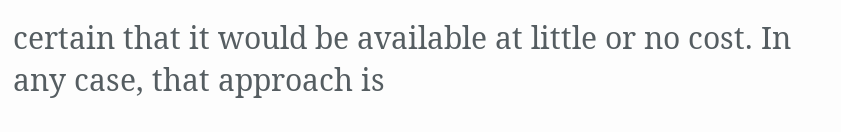certain that it would be available at little or no cost. In any case, that approach is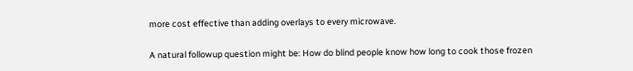more cost effective than adding overlays to every microwave.

A natural followup question might be: How do blind people know how long to cook those frozen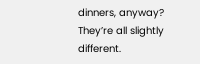dinners, anyway? They’re all slightly different.